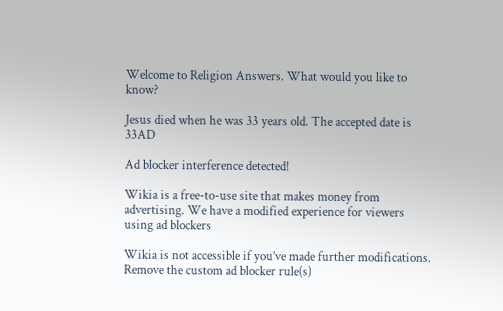Welcome to Religion Answers. What would you like to know?

Jesus died when he was 33 years old. The accepted date is 33AD

Ad blocker interference detected!

Wikia is a free-to-use site that makes money from advertising. We have a modified experience for viewers using ad blockers

Wikia is not accessible if you’ve made further modifications. Remove the custom ad blocker rule(s)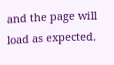and the page will load as expected.